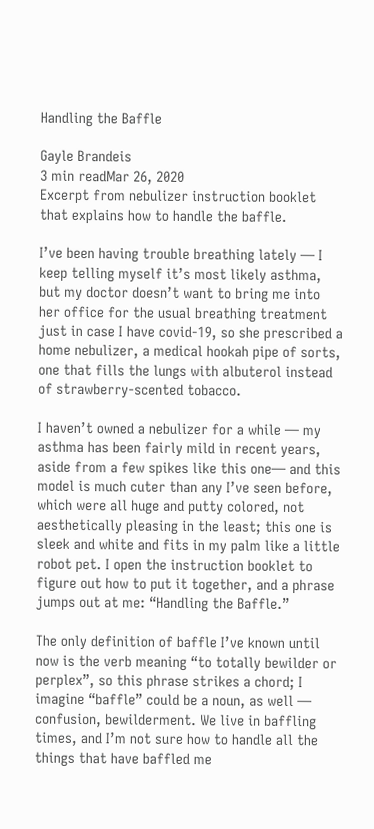Handling the Baffle

Gayle Brandeis
3 min readMar 26, 2020
Excerpt from nebulizer instruction booklet that explains how to handle the baffle.

I’ve been having trouble breathing lately — I keep telling myself it’s most likely asthma, but my doctor doesn’t want to bring me into her office for the usual breathing treatment just in case I have covid-19, so she prescribed a home nebulizer, a medical hookah pipe of sorts, one that fills the lungs with albuterol instead of strawberry-scented tobacco.

I haven’t owned a nebulizer for a while — my asthma has been fairly mild in recent years, aside from a few spikes like this one— and this model is much cuter than any I’ve seen before, which were all huge and putty colored, not aesthetically pleasing in the least; this one is sleek and white and fits in my palm like a little robot pet. I open the instruction booklet to figure out how to put it together, and a phrase jumps out at me: “Handling the Baffle.”

The only definition of baffle I’ve known until now is the verb meaning “to totally bewilder or perplex”, so this phrase strikes a chord; I imagine “baffle” could be a noun, as well — confusion, bewilderment. We live in baffling times, and I’m not sure how to handle all the things that have baffled me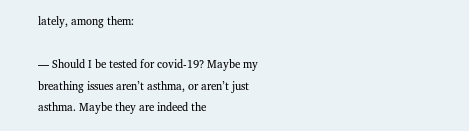lately, among them:

— Should I be tested for covid-19? Maybe my breathing issues aren’t asthma, or aren’t just asthma. Maybe they are indeed the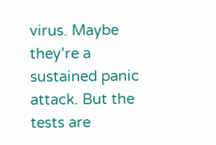virus. Maybe they’re a sustained panic attack. But the tests are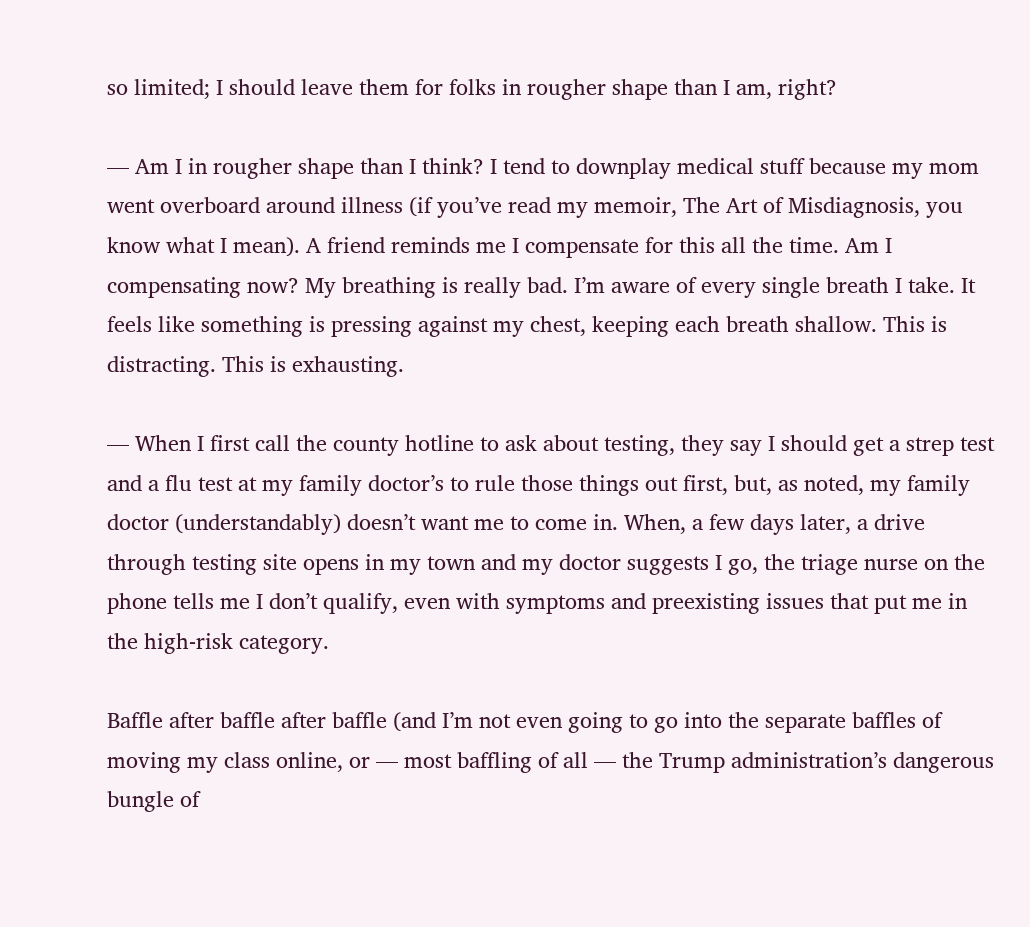so limited; I should leave them for folks in rougher shape than I am, right?

— Am I in rougher shape than I think? I tend to downplay medical stuff because my mom went overboard around illness (if you’ve read my memoir, The Art of Misdiagnosis, you know what I mean). A friend reminds me I compensate for this all the time. Am I compensating now? My breathing is really bad. I’m aware of every single breath I take. It feels like something is pressing against my chest, keeping each breath shallow. This is distracting. This is exhausting.

— When I first call the county hotline to ask about testing, they say I should get a strep test and a flu test at my family doctor’s to rule those things out first, but, as noted, my family doctor (understandably) doesn’t want me to come in. When, a few days later, a drive through testing site opens in my town and my doctor suggests I go, the triage nurse on the phone tells me I don’t qualify, even with symptoms and preexisting issues that put me in the high-risk category.

Baffle after baffle after baffle (and I’m not even going to go into the separate baffles of moving my class online, or — most baffling of all — the Trump administration’s dangerous bungle of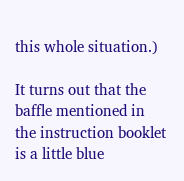this whole situation.)

It turns out that the baffle mentioned in the instruction booklet is a little blue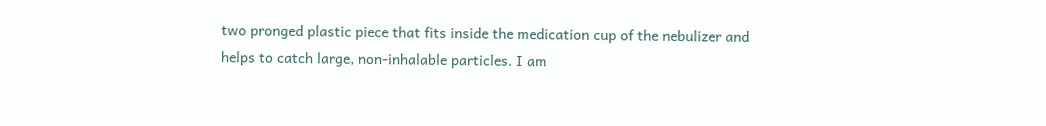two pronged plastic piece that fits inside the medication cup of the nebulizer and helps to catch large, non-inhalable particles. I am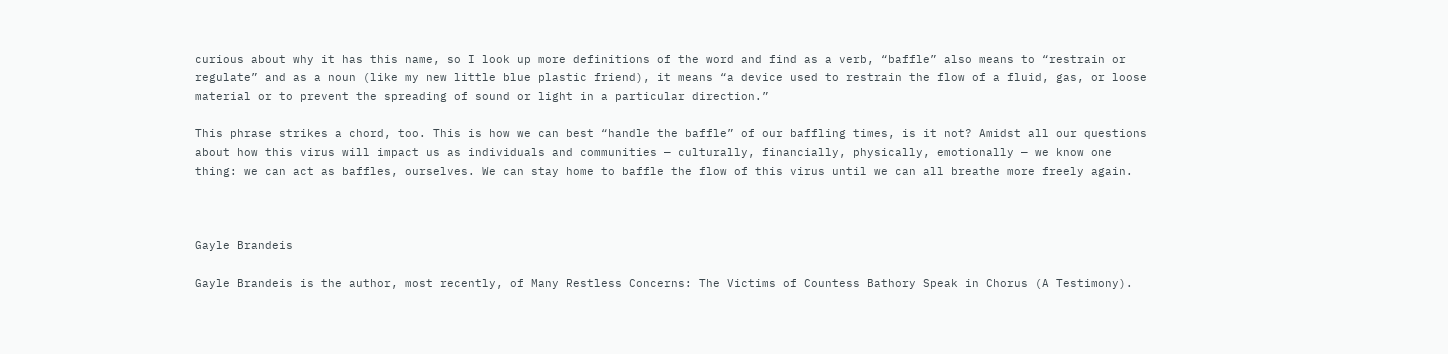curious about why it has this name, so I look up more definitions of the word and find as a verb, “baffle” also means to “restrain or regulate” and as a noun (like my new little blue plastic friend), it means “a device used to restrain the flow of a fluid, gas, or loose material or to prevent the spreading of sound or light in a particular direction.”

This phrase strikes a chord, too. This is how we can best “handle the baffle” of our baffling times, is it not? Amidst all our questions about how this virus will impact us as individuals and communities — culturally, financially, physically, emotionally — we know one thing: we can act as baffles, ourselves. We can stay home to baffle the flow of this virus until we can all breathe more freely again.



Gayle Brandeis

Gayle Brandeis is the author, most recently, of Many Restless Concerns: The Victims of Countess Bathory Speak in Chorus (A Testimony).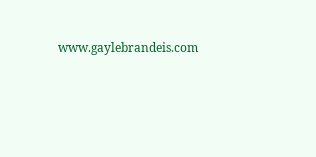www.gaylebrandeis.com